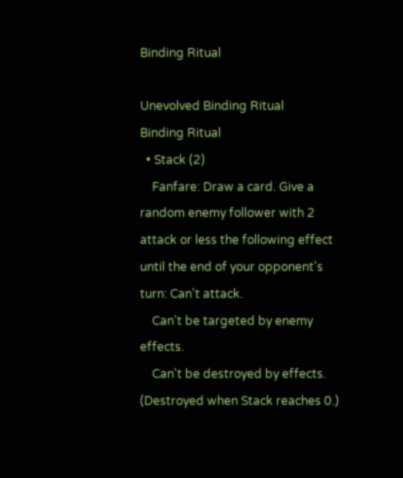Binding Ritual

Unevolved Binding Ritual
Binding Ritual
  • Stack (2)
    Fanfare: Draw a card. Give a random enemy follower with 2 attack or less the following effect until the end of your opponent's turn: Can't attack.
    Can't be targeted by enemy effects.
    Can't be destroyed by effects. (Destroyed when Stack reaches 0.)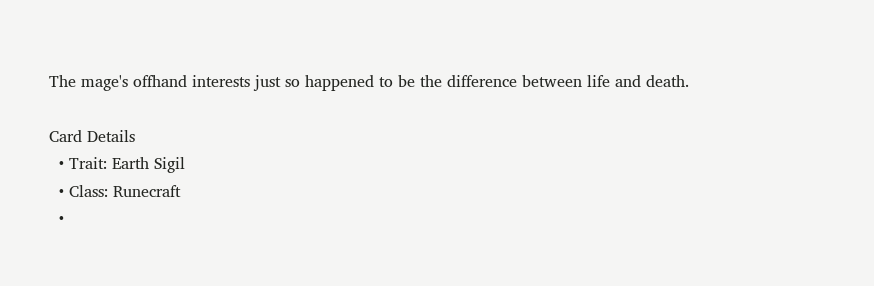The mage's offhand interests just so happened to be the difference between life and death.

Card Details
  • Trait: Earth Sigil
  • Class: Runecraft
  •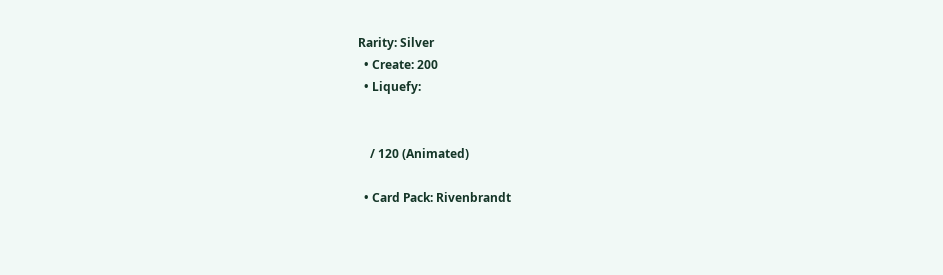Rarity: Silver
  • Create: 200
  • Liquefy:


    / 120 (Animated)

  • Card Pack: Rivenbrandt